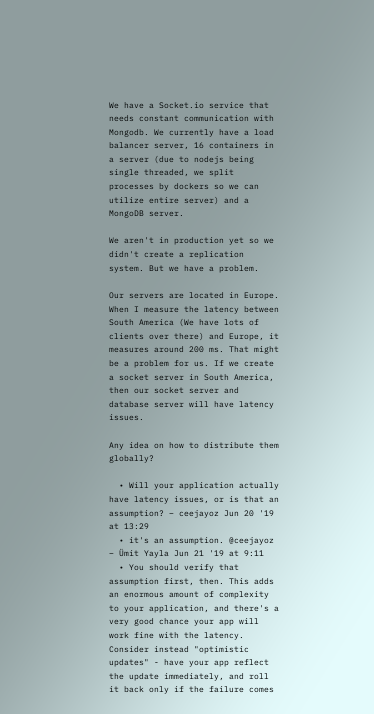We have a Socket.io service that needs constant communication with Mongodb. We currently have a load balancer server, 16 containers in a server (due to nodejs being single threaded, we split processes by dockers so we can utilize entire server) and a MongoDB server.

We aren't in production yet so we didn't create a replication system. But we have a problem.

Our servers are located in Europe. When I measure the latency between South America (We have lots of clients over there) and Europe, it measures around 200 ms. That might be a problem for us. If we create a socket server in South America, then our socket server and database server will have latency issues.

Any idea on how to distribute them globally?

  • Will your application actually have latency issues, or is that an assumption? – ceejayoz Jun 20 '19 at 13:29
  • it's an assumption. @ceejayoz – Ümit Yayla Jun 21 '19 at 9:11
  • You should verify that assumption first, then. This adds an enormous amount of complexity to your application, and there's a very good chance your app will work fine with the latency. Consider instead "optimistic updates" - have your app reflect the update immediately, and roll it back only if the failure comes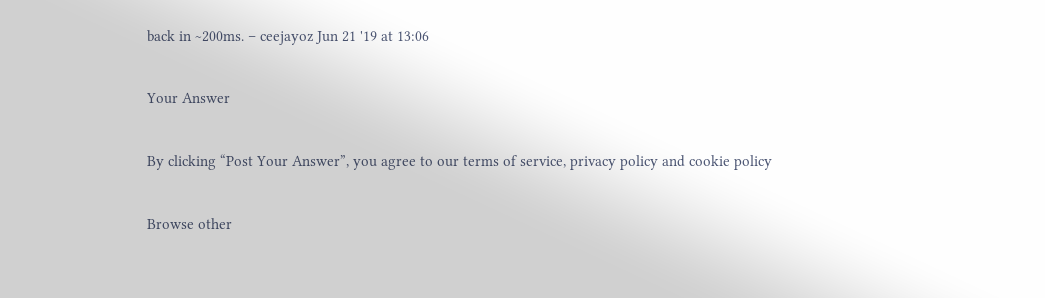back in ~200ms. – ceejayoz Jun 21 '19 at 13:06

Your Answer

By clicking “Post Your Answer”, you agree to our terms of service, privacy policy and cookie policy

Browse other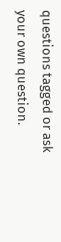questions tagged or ask your own question.